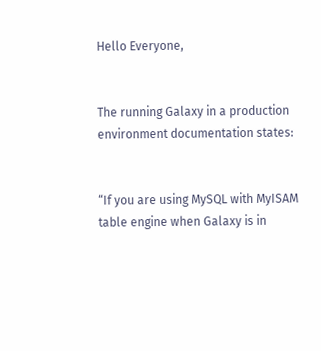Hello Everyone,


The running Galaxy in a production environment documentation states:


“If you are using MySQL with MyISAM table engine when Galaxy is in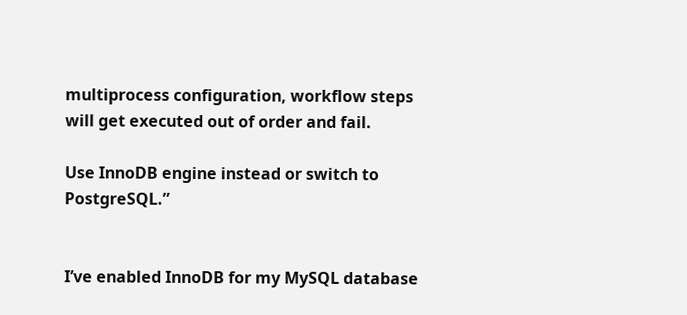multiprocess configuration, workflow steps will get executed out of order and fail.

Use InnoDB engine instead or switch to PostgreSQL.”


I’ve enabled InnoDB for my MySQL database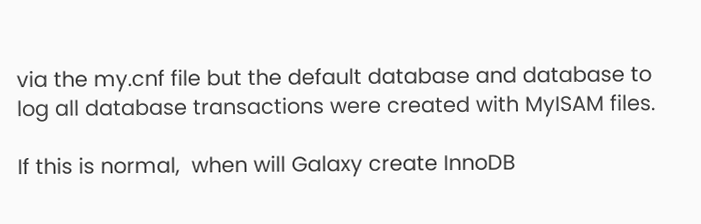via the my.cnf file but the default database and database to log all database transactions were created with MyISAM files.

If this is normal,  when will Galaxy create InnoDB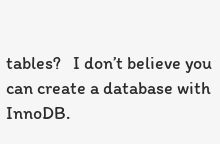tables?   I don’t believe you can create a database with InnoDB.